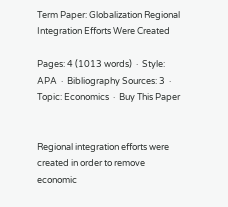Term Paper: Globalization Regional Integration Efforts Were Created

Pages: 4 (1013 words)  ·  Style: APA  ·  Bibliography Sources: 3  ·  Topic: Economics  ·  Buy This Paper


Regional integration efforts were created in order to remove economic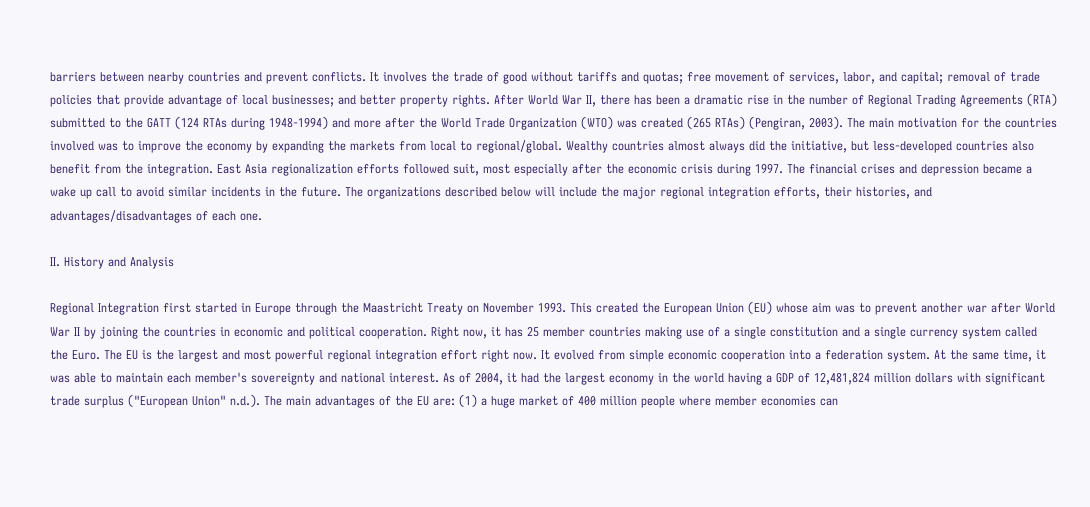barriers between nearby countries and prevent conflicts. It involves the trade of good without tariffs and quotas; free movement of services, labor, and capital; removal of trade policies that provide advantage of local businesses; and better property rights. After World War II, there has been a dramatic rise in the number of Regional Trading Agreements (RTA) submitted to the GATT (124 RTAs during 1948-1994) and more after the World Trade Organization (WTO) was created (265 RTAs) (Pengiran, 2003). The main motivation for the countries involved was to improve the economy by expanding the markets from local to regional/global. Wealthy countries almost always did the initiative, but less-developed countries also benefit from the integration. East Asia regionalization efforts followed suit, most especially after the economic crisis during 1997. The financial crises and depression became a wake up call to avoid similar incidents in the future. The organizations described below will include the major regional integration efforts, their histories, and advantages/disadvantages of each one.

II. History and Analysis

Regional Integration first started in Europe through the Maastricht Treaty on November 1993. This created the European Union (EU) whose aim was to prevent another war after World War II by joining the countries in economic and political cooperation. Right now, it has 25 member countries making use of a single constitution and a single currency system called the Euro. The EU is the largest and most powerful regional integration effort right now. It evolved from simple economic cooperation into a federation system. At the same time, it was able to maintain each member's sovereignty and national interest. As of 2004, it had the largest economy in the world having a GDP of 12,481,824 million dollars with significant trade surplus ("European Union" n.d.). The main advantages of the EU are: (1) a huge market of 400 million people where member economies can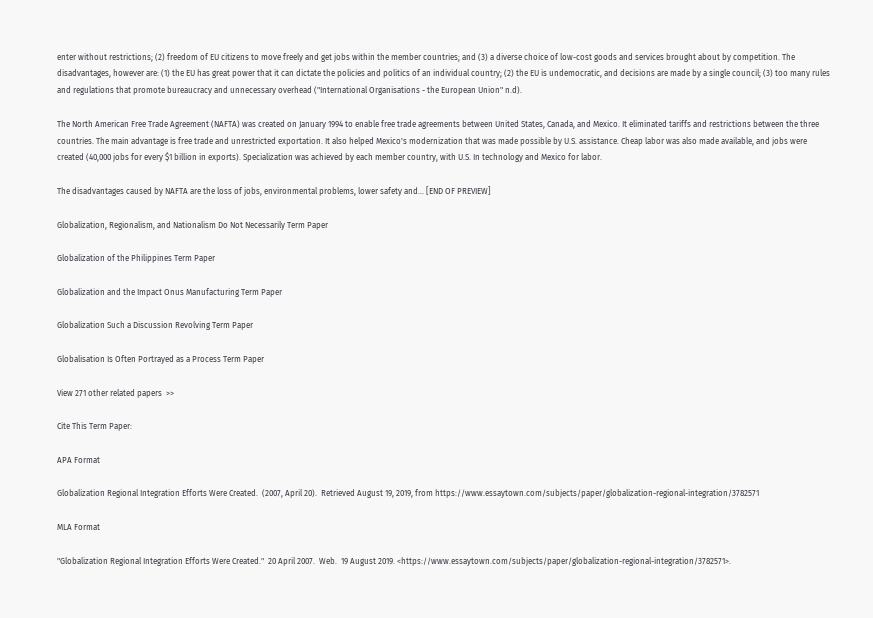enter without restrictions; (2) freedom of EU citizens to move freely and get jobs within the member countries; and (3) a diverse choice of low-cost goods and services brought about by competition. The disadvantages, however are: (1) the EU has great power that it can dictate the policies and politics of an individual country; (2) the EU is undemocratic, and decisions are made by a single council; (3) too many rules and regulations that promote bureaucracy and unnecessary overhead ("International Organisations - the European Union" n.d).

The North American Free Trade Agreement (NAFTA) was created on January 1994 to enable free trade agreements between United States, Canada, and Mexico. It eliminated tariffs and restrictions between the three countries. The main advantage is free trade and unrestricted exportation. It also helped Mexico's modernization that was made possible by U.S. assistance. Cheap labor was also made available, and jobs were created (40,000 jobs for every $1 billion in exports). Specialization was achieved by each member country, with U.S. In technology and Mexico for labor.

The disadvantages caused by NAFTA are the loss of jobs, environmental problems, lower safety and… [END OF PREVIEW]

Globalization, Regionalism, and Nationalism Do Not Necessarily Term Paper

Globalization of the Philippines Term Paper

Globalization and the Impact Onus Manufacturing Term Paper

Globalization Such a Discussion Revolving Term Paper

Globalisation Is Often Portrayed as a Process Term Paper

View 271 other related papers  >>

Cite This Term Paper:

APA Format

Globalization Regional Integration Efforts Were Created.  (2007, April 20).  Retrieved August 19, 2019, from https://www.essaytown.com/subjects/paper/globalization-regional-integration/3782571

MLA Format

"Globalization Regional Integration Efforts Were Created."  20 April 2007.  Web.  19 August 2019. <https://www.essaytown.com/subjects/paper/globalization-regional-integration/3782571>.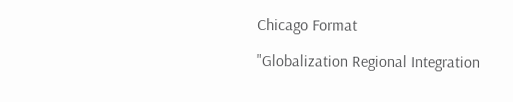Chicago Format

"Globalization Regional Integration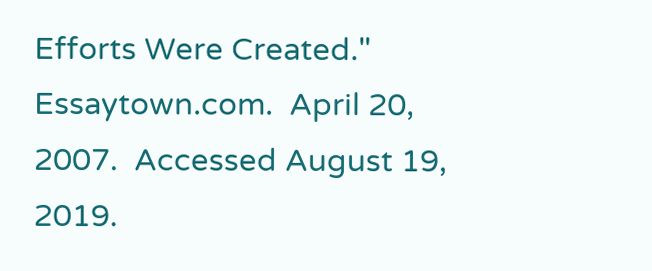Efforts Were Created."  Essaytown.com.  April 20, 2007.  Accessed August 19, 2019.